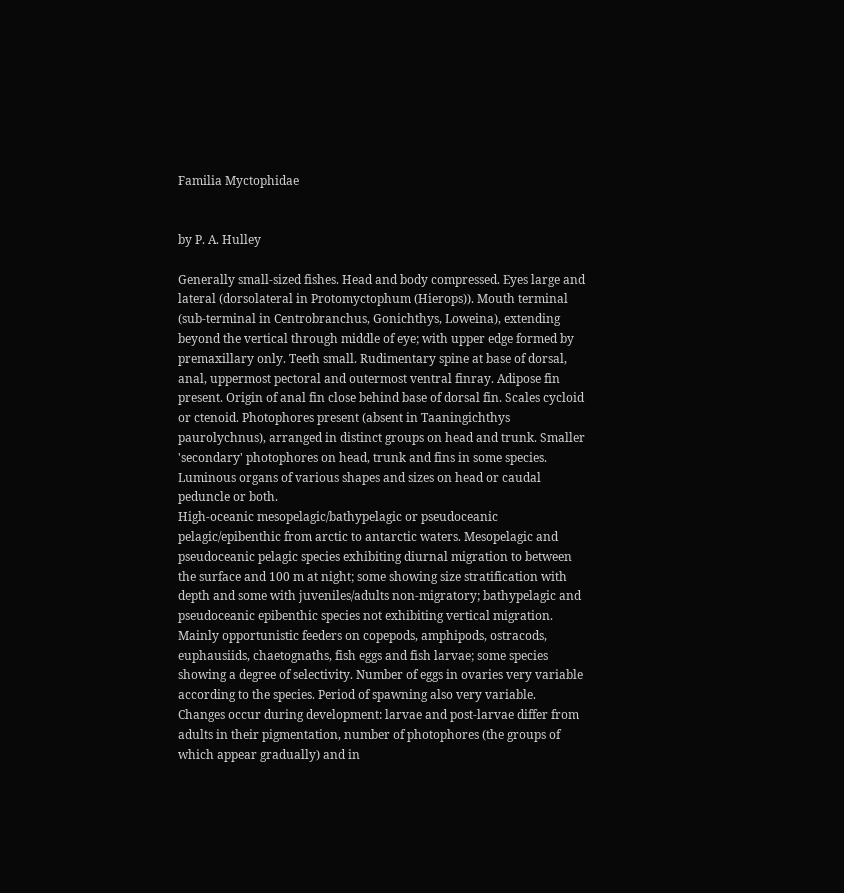Familia Myctophidae


by P. A. Hulley

Generally small-sized fishes. Head and body compressed. Eyes large and lateral (dorsolateral in Protomyctophum (Hierops)). Mouth terminal (sub-terminal in Centrobranchus, Gonichthys, Loweina), extending beyond the vertical through middle of eye; with upper edge formed by premaxillary only. Teeth small. Rudimentary spine at base of dorsal, anal, uppermost pectoral and outermost ventral finray. Adipose fin present. Origin of anal fin close behind base of dorsal fin. Scales cycloid or ctenoid. Photophores present (absent in Taaningichthys paurolychnus), arranged in distinct groups on head and trunk. Smaller 'secondary' photophores on head, trunk and fins in some species. Luminous organs of various shapes and sizes on head or caudal peduncle or both.
High-oceanic mesopelagic/bathypelagic or pseudoceanic pelagic/epibenthic from arctic to antarctic waters. Mesopelagic and pseudoceanic pelagic species exhibiting diurnal migration to between the surface and 100 m at night; some showing size stratification with depth and some with juveniles/adults non-migratory; bathypelagic and pseudoceanic epibenthic species not exhibiting vertical migration. Mainly opportunistic feeders on copepods, amphipods, ostracods, euphausiids, chaetognaths, fish eggs and fish larvae; some species showing a degree of selectivity. Number of eggs in ovaries very variable according to the species. Period of spawning also very variable. Changes occur during development: larvae and post-larvae differ from adults in their pigmentation, number of photophores (the groups of which appear gradually) and in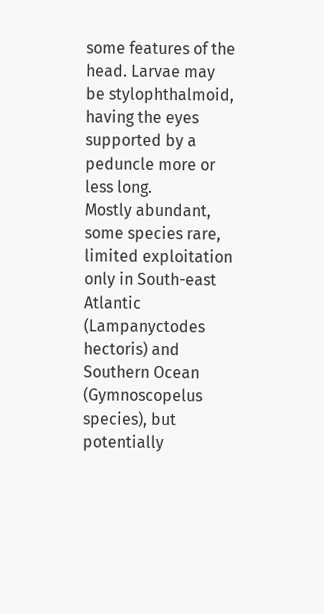some features of the head. Larvae may be stylophthalmoid, having the eyes supported by a peduncle more or less long.
Mostly abundant, some species rare, limited exploitation only in South-east Atlantic (Lampanyctodes hectoris) and Southern Ocean (Gymnoscopelus species), but potentially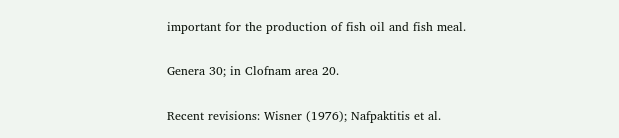important for the production of fish oil and fish meal.

Genera 30; in Clofnam area 20.

Recent revisions: Wisner (1976); Nafpaktitis et al.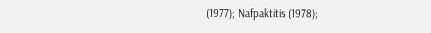(1977); Nafpaktitis (1978);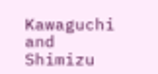Kawaguchi and Shimizu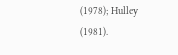(1978); Hulley (1981).